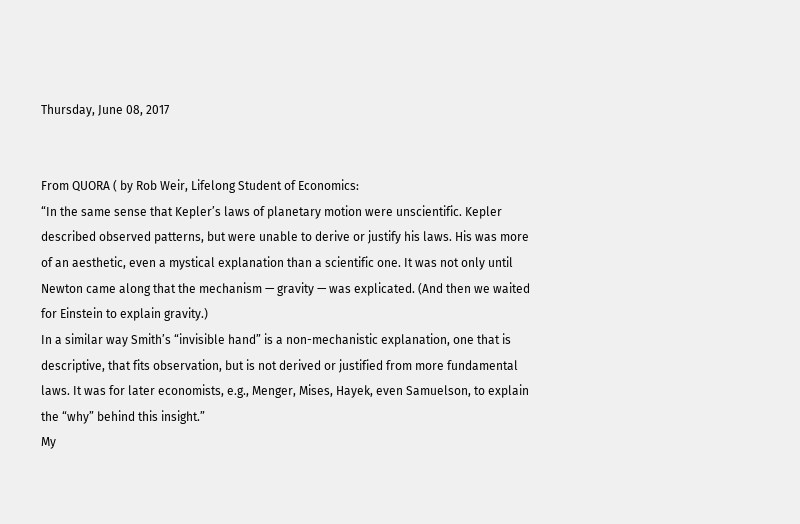Thursday, June 08, 2017


From QUORA ( by Rob Weir, Lifelong Student of Economics:
“In the same sense that Kepler’s laws of planetary motion were unscientific. Kepler described observed patterns, but were unable to derive or justify his laws. His was more of an aesthetic, even a mystical explanation than a scientific one. It was not only until Newton came along that the mechanism — gravity — was explicated. (And then we waited for Einstein to explain gravity.)
In a similar way Smith’s “invisible hand” is a non-mechanistic explanation, one that is descriptive, that fits observation, but is not derived or justified from more fundamental laws. It was for later economists, e.g., Menger, Mises, Hayek, even Samuelson, to explain the “why” behind this insight.”
My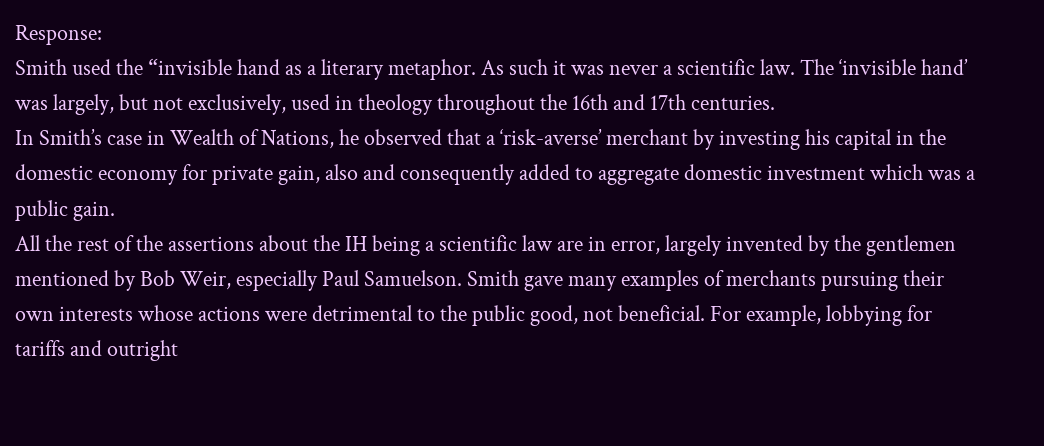Response:
Smith used the “invisible hand as a literary metaphor. As such it was never a scientific law. The ‘invisible hand’ was largely, but not exclusively, used in theology throughout the 16th and 17th centuries.
In Smith’s case in Wealth of Nations, he observed that a ‘risk-averse’ merchant by investing his capital in the domestic economy for private gain, also and consequently added to aggregate domestic investment which was a public gain.
All the rest of the assertions about the IH being a scientific law are in error, largely invented by the gentlemen mentioned by Bob Weir, especially Paul Samuelson. Smith gave many examples of merchants pursuing their own interests whose actions were detrimental to the public good, not beneficial. For example, lobbying for tariffs and outright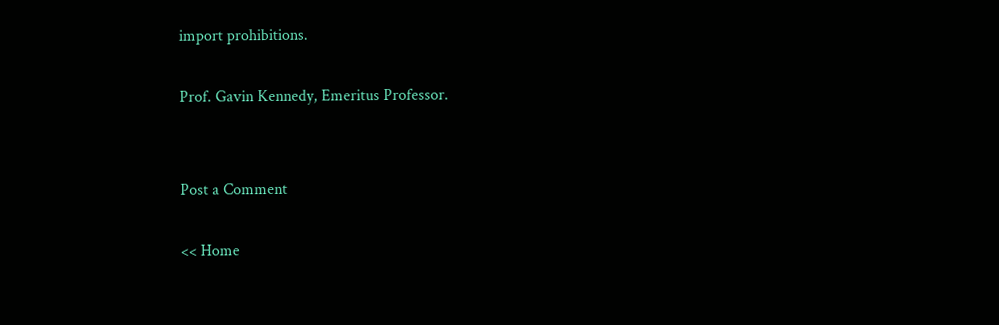import prohibitions.

Prof. Gavin Kennedy, Emeritus Professor.


Post a Comment

<< Home